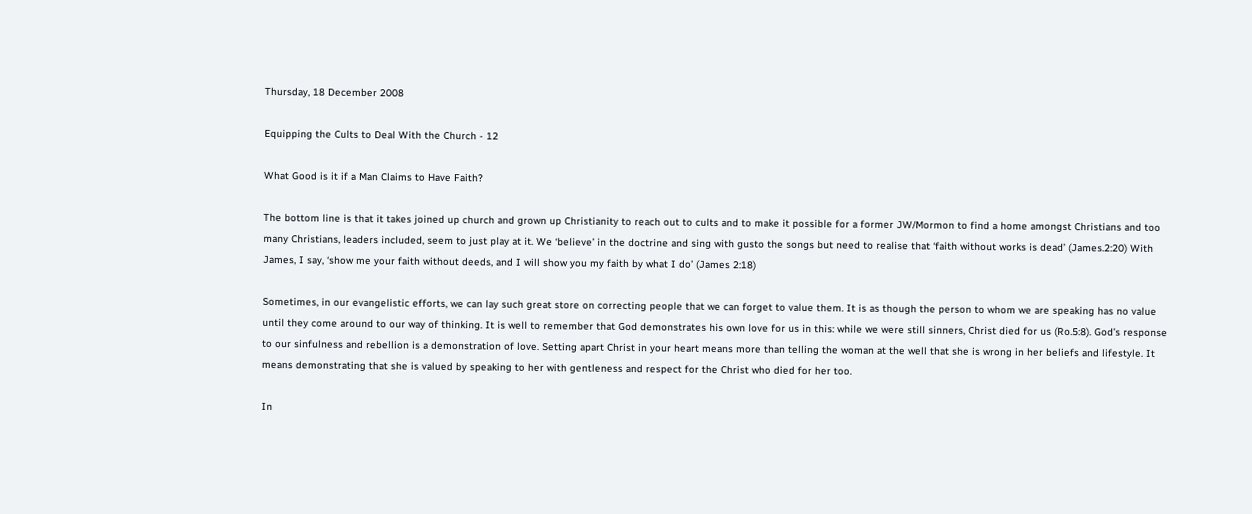Thursday, 18 December 2008

Equipping the Cults to Deal With the Church - 12

What Good is it if a Man Claims to Have Faith?

The bottom line is that it takes joined up church and grown up Christianity to reach out to cults and to make it possible for a former JW/Mormon to find a home amongst Christians and too many Christians, leaders included, seem to just play at it. We ‘believe’ in the doctrine and sing with gusto the songs but need to realise that ‘faith without works is dead’ (James.2:20) With James, I say, ‘show me your faith without deeds, and I will show you my faith by what I do’ (James 2:18)

Sometimes, in our evangelistic efforts, we can lay such great store on correcting people that we can forget to value them. It is as though the person to whom we are speaking has no value until they come around to our way of thinking. It is well to remember that God demonstrates his own love for us in this: while we were still sinners, Christ died for us (Ro.5:8). God’s response to our sinfulness and rebellion is a demonstration of love. Setting apart Christ in your heart means more than telling the woman at the well that she is wrong in her beliefs and lifestyle. It means demonstrating that she is valued by speaking to her with gentleness and respect for the Christ who died for her too.

In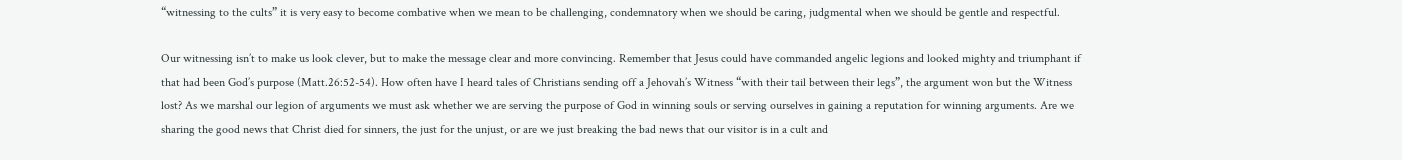“witnessing to the cults” it is very easy to become combative when we mean to be challenging, condemnatory when we should be caring, judgmental when we should be gentle and respectful.

Our witnessing isn’t to make us look clever, but to make the message clear and more convincing. Remember that Jesus could have commanded angelic legions and looked mighty and triumphant if that had been God’s purpose (Matt.26:52-54). How often have I heard tales of Christians sending off a Jehovah’s Witness “with their tail between their legs”, the argument won but the Witness lost? As we marshal our legion of arguments we must ask whether we are serving the purpose of God in winning souls or serving ourselves in gaining a reputation for winning arguments. Are we sharing the good news that Christ died for sinners, the just for the unjust, or are we just breaking the bad news that our visitor is in a cult and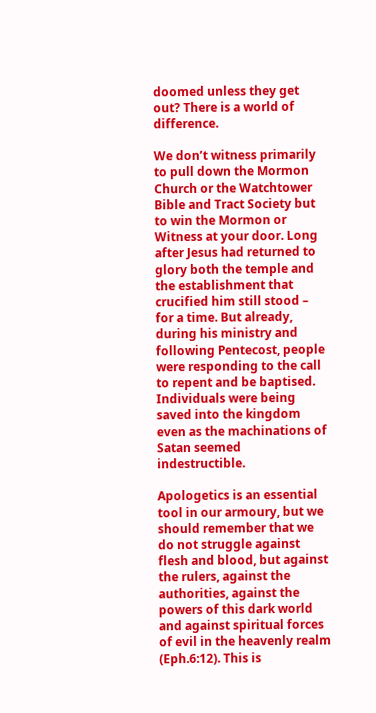doomed unless they get out? There is a world of difference.

We don’t witness primarily to pull down the Mormon Church or the Watchtower Bible and Tract Society but to win the Mormon or Witness at your door. Long after Jesus had returned to glory both the temple and the establishment that crucified him still stood – for a time. But already, during his ministry and following Pentecost, people were responding to the call to repent and be baptised. Individuals were being saved into the kingdom even as the machinations of Satan seemed indestructible.

Apologetics is an essential tool in our armoury, but we should remember that we do not struggle against flesh and blood, but against the rulers, against the authorities, against the powers of this dark world and against spiritual forces of evil in the heavenly realm (Eph.6:12). This is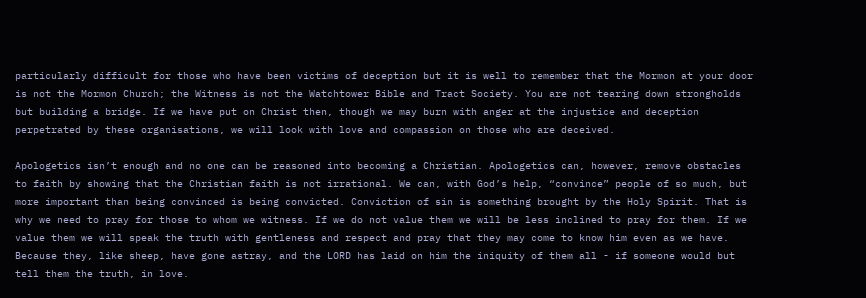particularly difficult for those who have been victims of deception but it is well to remember that the Mormon at your door is not the Mormon Church; the Witness is not the Watchtower Bible and Tract Society. You are not tearing down strongholds but building a bridge. If we have put on Christ then, though we may burn with anger at the injustice and deception perpetrated by these organisations, we will look with love and compassion on those who are deceived.

Apologetics isn’t enough and no one can be reasoned into becoming a Christian. Apologetics can, however, remove obstacles to faith by showing that the Christian faith is not irrational. We can, with God’s help, “convince” people of so much, but more important than being convinced is being convicted. Conviction of sin is something brought by the Holy Spirit. That is why we need to pray for those to whom we witness. If we do not value them we will be less inclined to pray for them. If we value them we will speak the truth with gentleness and respect and pray that they may come to know him even as we have. Because they, like sheep, have gone astray, and the LORD has laid on him the iniquity of them all - if someone would but tell them the truth, in love.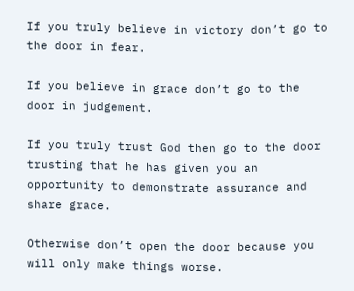If you truly believe in victory don’t go to the door in fear.

If you believe in grace don’t go to the door in judgement.

If you truly trust God then go to the door trusting that he has given you an opportunity to demonstrate assurance and share grace.

Otherwise don’t open the door because you will only make things worse.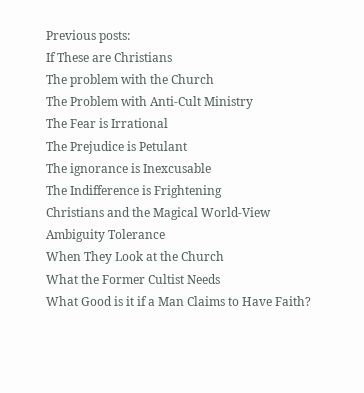Previous posts:
If These are Christians
The problem with the Church
The Problem with Anti-Cult Ministry
The Fear is Irrational
The Prejudice is Petulant
The ignorance is Inexcusable
The Indifference is Frightening
Christians and the Magical World-View
Ambiguity Tolerance
When They Look at the Church
What the Former Cultist Needs
What Good is it if a Man Claims to Have Faith?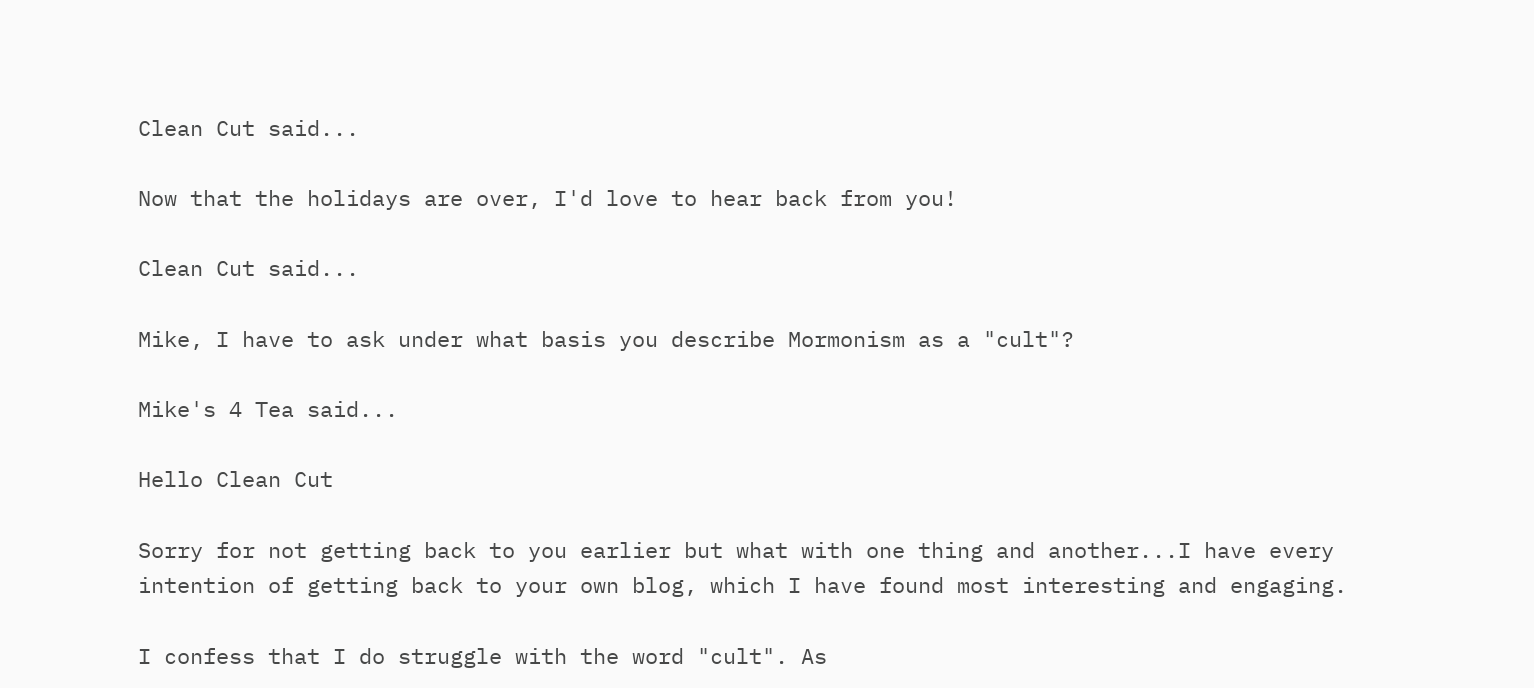Clean Cut said...

Now that the holidays are over, I'd love to hear back from you!

Clean Cut said...

Mike, I have to ask under what basis you describe Mormonism as a "cult"?

Mike's 4 Tea said...

Hello Clean Cut

Sorry for not getting back to you earlier but what with one thing and another...I have every intention of getting back to your own blog, which I have found most interesting and engaging.

I confess that I do struggle with the word "cult". As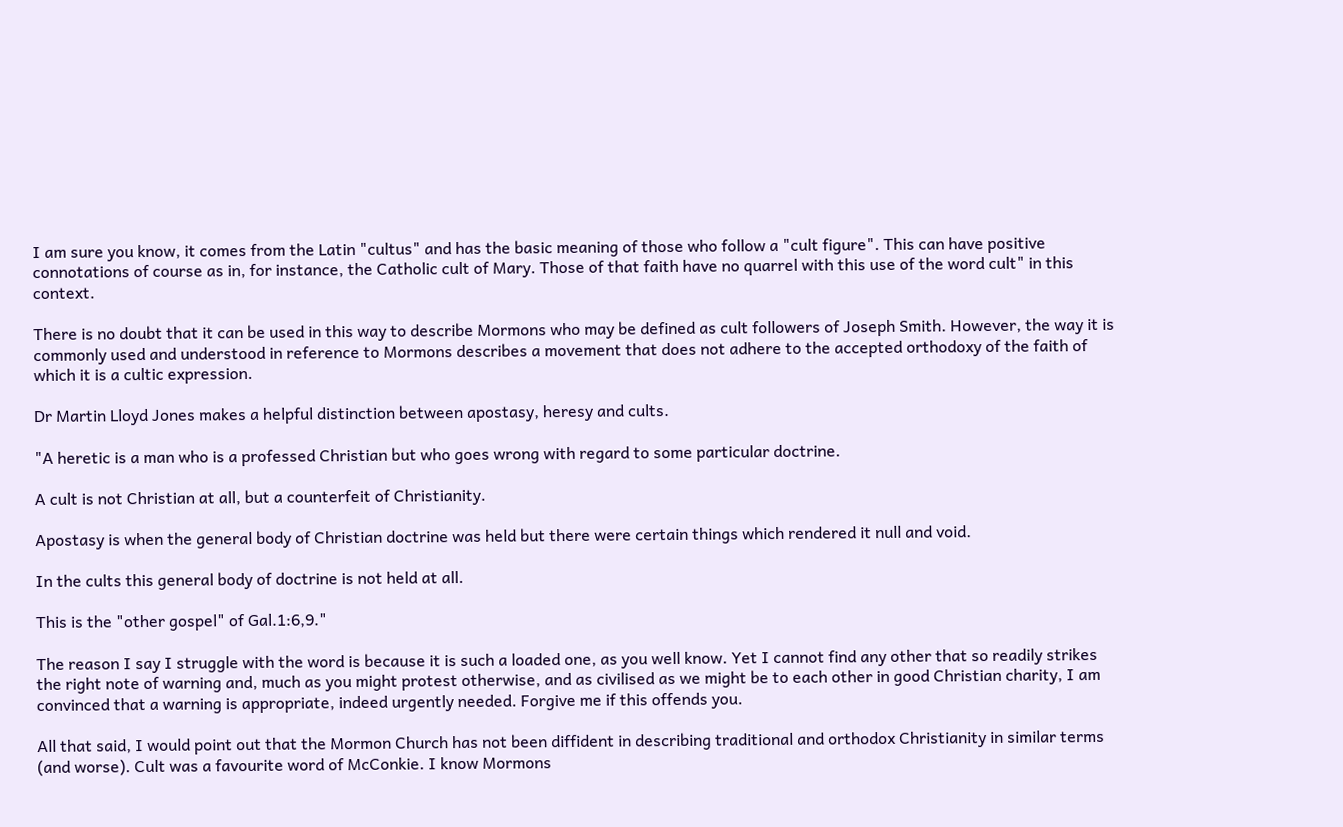I am sure you know, it comes from the Latin "cultus" and has the basic meaning of those who follow a "cult figure". This can have positive connotations of course as in, for instance, the Catholic cult of Mary. Those of that faith have no quarrel with this use of the word cult" in this context.

There is no doubt that it can be used in this way to describe Mormons who may be defined as cult followers of Joseph Smith. However, the way it is commonly used and understood in reference to Mormons describes a movement that does not adhere to the accepted orthodoxy of the faith of which it is a cultic expression.

Dr Martin Lloyd Jones makes a helpful distinction between apostasy, heresy and cults.

"A heretic is a man who is a professed Christian but who goes wrong with regard to some particular doctrine.

A cult is not Christian at all, but a counterfeit of Christianity.

Apostasy is when the general body of Christian doctrine was held but there were certain things which rendered it null and void.

In the cults this general body of doctrine is not held at all.

This is the "other gospel" of Gal.1:6,9."

The reason I say I struggle with the word is because it is such a loaded one, as you well know. Yet I cannot find any other that so readily strikes the right note of warning and, much as you might protest otherwise, and as civilised as we might be to each other in good Christian charity, I am convinced that a warning is appropriate, indeed urgently needed. Forgive me if this offends you.

All that said, I would point out that the Mormon Church has not been diffident in describing traditional and orthodox Christianity in similar terms (and worse). Cult was a favourite word of McConkie. I know Mormons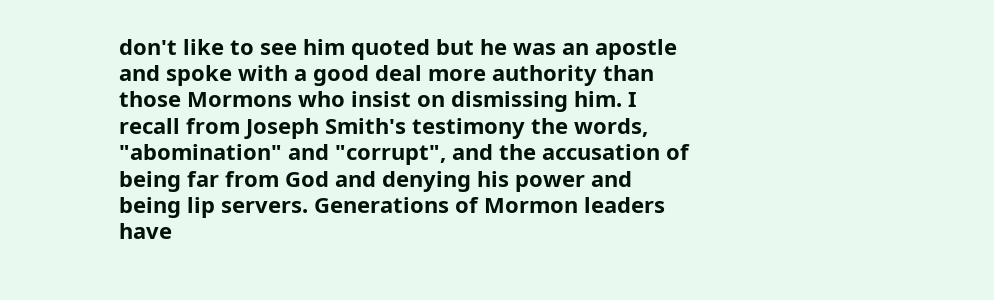don't like to see him quoted but he was an apostle and spoke with a good deal more authority than those Mormons who insist on dismissing him. I recall from Joseph Smith's testimony the words, "abomination" and "corrupt", and the accusation of being far from God and denying his power and being lip servers. Generations of Mormon leaders have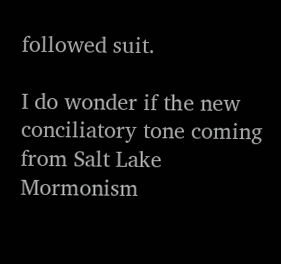followed suit.

I do wonder if the new conciliatory tone coming from Salt Lake Mormonism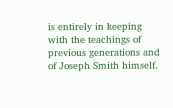is entirely in keeping with the teachings of previous generations and of Joseph Smith himself.